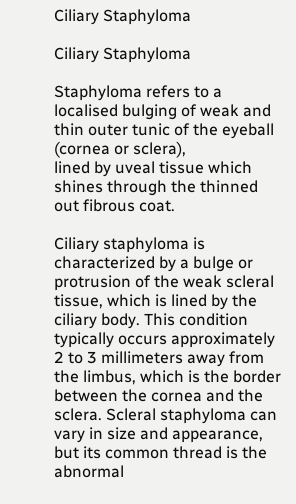Ciliary Staphyloma

Ciliary Staphyloma

Staphyloma refers to a localised bulging of weak and thin outer tunic of the eyeball (cornea or sclera),
lined by uveal tissue which shines through the thinned out fibrous coat.

Ciliary staphyloma is characterized by a bulge or protrusion of the weak scleral tissue, which is lined by the ciliary body. This condition typically occurs approximately 2 to 3 millimeters away from the limbus, which is the border between the cornea and the sclera. Scleral staphyloma can vary in size and appearance, but its common thread is the abnormal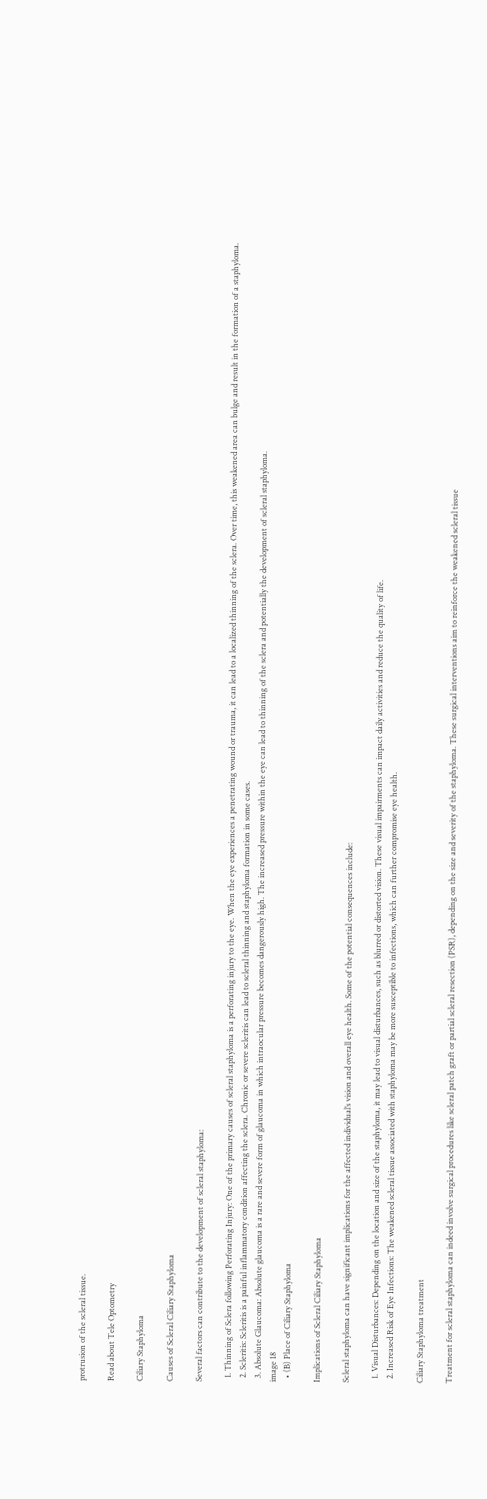protrusion of the scleral tissue.

Read about Tele Optometry

Ciliary Staphyloma

Causes of Scleral Ciliary Staphyloma

Several factors can contribute to the development of scleral staphyloma:

  1. Thinning of Sclera following Perforating Injury: One of the primary causes of scleral staphyloma is a perforating injury to the eye. When the eye experiences a penetrating wound or trauma, it can lead to a localized thinning of the sclera. Over time, this weakened area can bulge and result in the formation of a staphyloma.
  2. Scleritis: Scleritis is a painful inflammatory condition affecting the sclera. Chronic or severe scleritis can lead to scleral thinning and staphyloma formation in some cases.
  3. Absolute Glaucoma: Absolute glaucoma is a rare and severe form of glaucoma in which intraocular pressure becomes dangerously high. The increased pressure within the eye can lead to thinning of the sclera and potentially the development of scleral staphyloma.
image 18
  • (B) Place of Ciliary Staphyloma

Implications of Scleral Ciliary Staphyloma

Scleral staphyloma can have significant implications for the affected individual’s vision and overall eye health. Some of the potential consequences include:

  1. Visual Disturbances: Depending on the location and size of the staphyloma, it may lead to visual disturbances, such as blurred or distorted vision. These visual impairments can impact daily activities and reduce the quality of life.
  2. Increased Risk of Eye Infections: The weakened scleral tissue associated with staphyloma may be more susceptible to infections, which can further compromise eye health.

Ciliary Staphyloma treatment

Treatment for scleral staphyloma can indeed involve surgical procedures like scleral patch graft or partial scleral resection (PSR), depending on the size and severity of the staphyloma. These surgical interventions aim to reinforce the weakened scleral tissue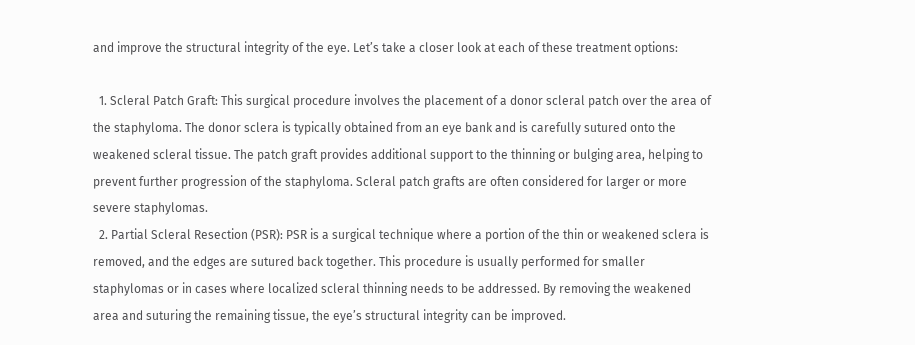and improve the structural integrity of the eye. Let’s take a closer look at each of these treatment options:

  1. Scleral Patch Graft: This surgical procedure involves the placement of a donor scleral patch over the area of the staphyloma. The donor sclera is typically obtained from an eye bank and is carefully sutured onto the weakened scleral tissue. The patch graft provides additional support to the thinning or bulging area, helping to prevent further progression of the staphyloma. Scleral patch grafts are often considered for larger or more severe staphylomas.
  2. Partial Scleral Resection (PSR): PSR is a surgical technique where a portion of the thin or weakened sclera is removed, and the edges are sutured back together. This procedure is usually performed for smaller staphylomas or in cases where localized scleral thinning needs to be addressed. By removing the weakened area and suturing the remaining tissue, the eye’s structural integrity can be improved.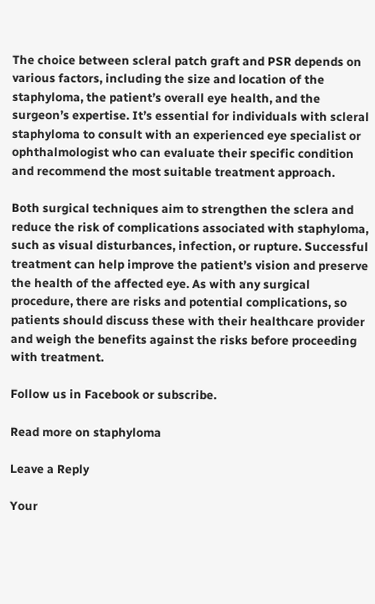The choice between scleral patch graft and PSR depends on various factors, including the size and location of the staphyloma, the patient’s overall eye health, and the surgeon’s expertise. It’s essential for individuals with scleral staphyloma to consult with an experienced eye specialist or ophthalmologist who can evaluate their specific condition and recommend the most suitable treatment approach.

Both surgical techniques aim to strengthen the sclera and reduce the risk of complications associated with staphyloma, such as visual disturbances, infection, or rupture. Successful treatment can help improve the patient’s vision and preserve the health of the affected eye. As with any surgical procedure, there are risks and potential complications, so patients should discuss these with their healthcare provider and weigh the benefits against the risks before proceeding with treatment.

Follow us in Facebook or subscribe.

Read more on staphyloma

Leave a Reply

Your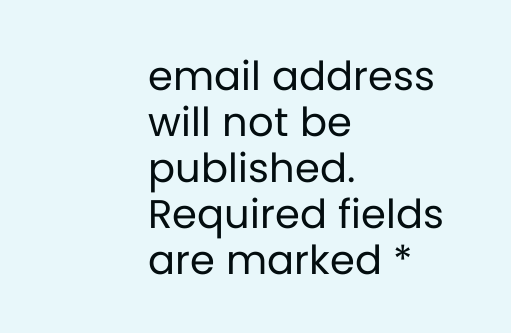email address will not be published. Required fields are marked *